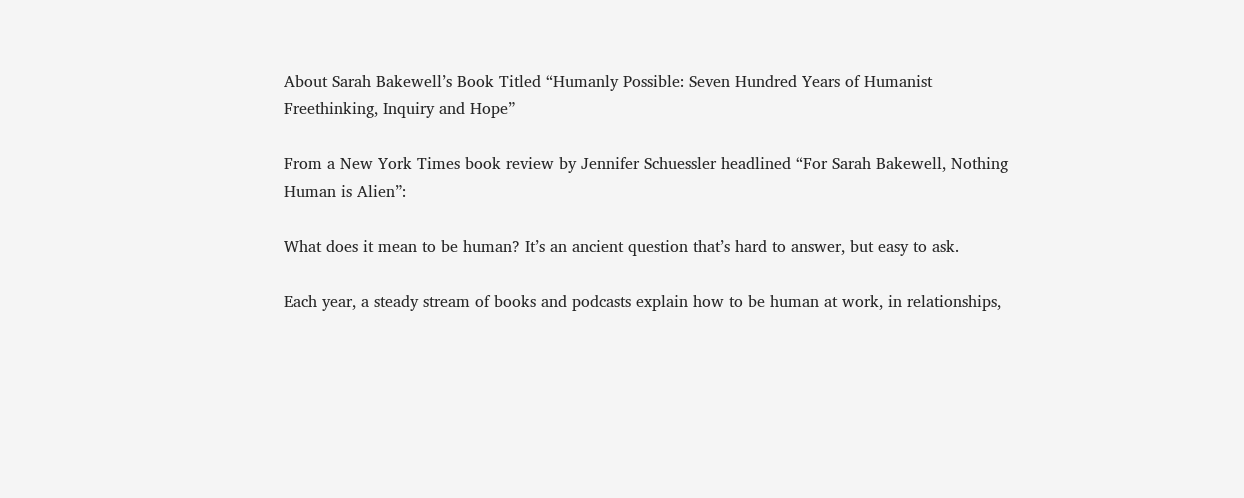About Sarah Bakewell’s Book Titled “Humanly Possible: Seven Hundred Years of Humanist Freethinking, Inquiry and Hope”

From a New York Times book review by Jennifer Schuessler headlined “For Sarah Bakewell, Nothing Human is Alien”:

What does it mean to be human? It’s an ancient question that’s hard to answer, but easy to ask.

Each year, a steady stream of books and podcasts explain how to be human at work, in relationships,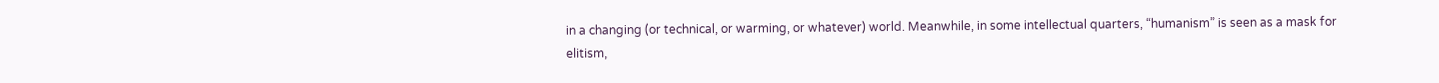in a changing (or technical, or warming, or whatever) world. Meanwhile, in some intellectual quarters, “humanism” is seen as a mask for elitism,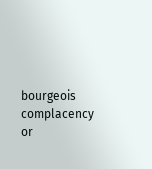bourgeois complacency or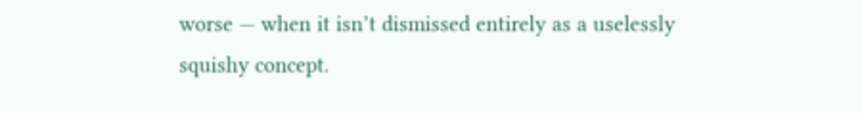worse — when it isn’t dismissed entirely as a uselessly squishy concept.